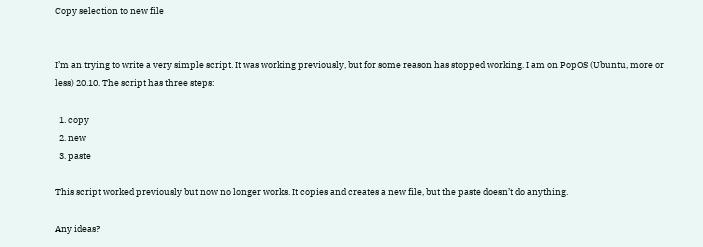Copy selection to new file


I’m an trying to write a very simple script. It was working previously, but for some reason has stopped working. I am on PopOS (Ubuntu, more or less) 20.10. The script has three steps:

  1. copy
  2. new
  3. paste

This script worked previously but now no longer works. It copies and creates a new file, but the paste doesn’t do anything.

Any ideas?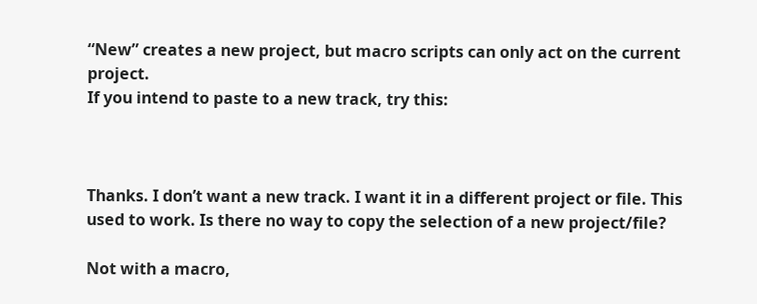“New” creates a new project, but macro scripts can only act on the current project.
If you intend to paste to a new track, try this:



Thanks. I don’t want a new track. I want it in a different project or file. This used to work. Is there no way to copy the selection of a new project/file?

Not with a macro,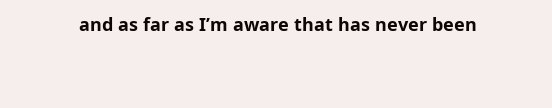and as far as I’m aware that has never been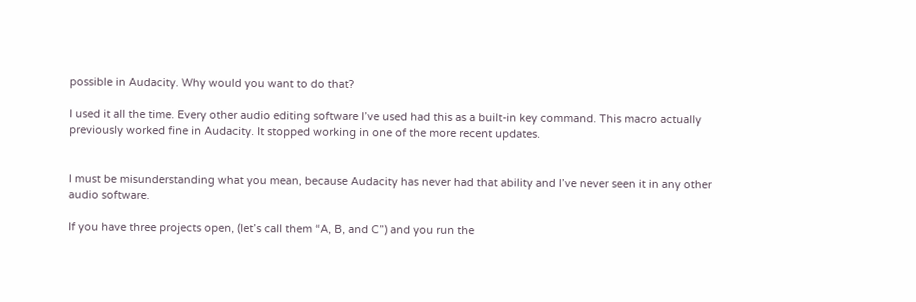possible in Audacity. Why would you want to do that?

I used it all the time. Every other audio editing software I’ve used had this as a built-in key command. This macro actually previously worked fine in Audacity. It stopped working in one of the more recent updates.


I must be misunderstanding what you mean, because Audacity has never had that ability and I’ve never seen it in any other audio software.

If you have three projects open, (let’s call them “A, B, and C”) and you run the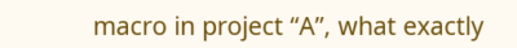macro in project “A”, what exactly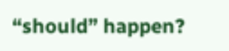“should” happen?